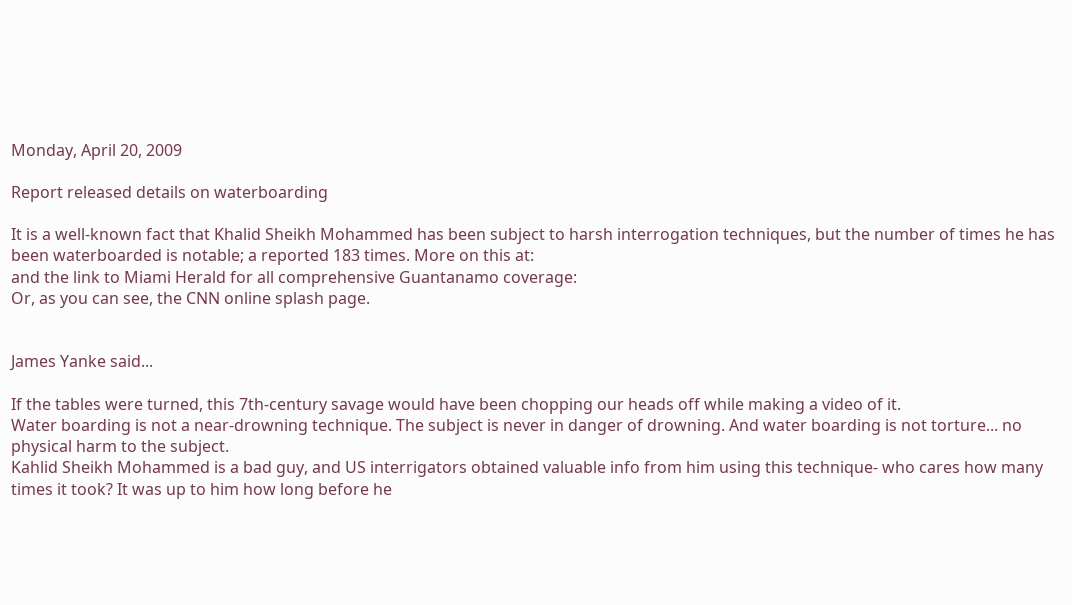Monday, April 20, 2009

Report released details on waterboarding

It is a well-known fact that Khalid Sheikh Mohammed has been subject to harsh interrogation techniques, but the number of times he has been waterboarded is notable; a reported 183 times. More on this at:
and the link to Miami Herald for all comprehensive Guantanamo coverage:
Or, as you can see, the CNN online splash page.


James Yanke said...

If the tables were turned, this 7th-century savage would have been chopping our heads off while making a video of it.
Water boarding is not a near-drowning technique. The subject is never in danger of drowning. And water boarding is not torture... no physical harm to the subject.
Kahlid Sheikh Mohammed is a bad guy, and US interrigators obtained valuable info from him using this technique- who cares how many times it took? It was up to him how long before he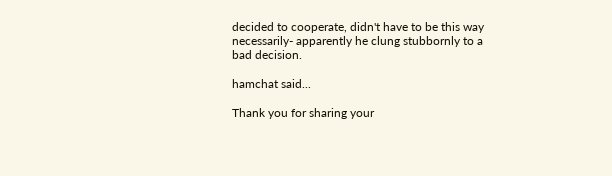decided to cooperate, didn't have to be this way necessarily- apparently he clung stubbornly to a bad decision.

hamchat said...

Thank you for sharing your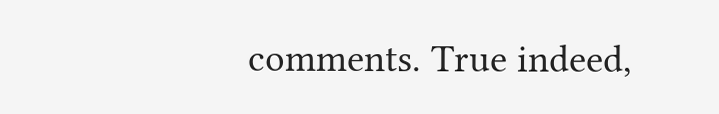comments. True indeed,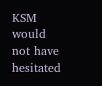KSM would not have hesitated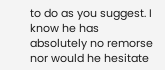to do as you suggest. I know he has absolutely no remorse nor would he hesitate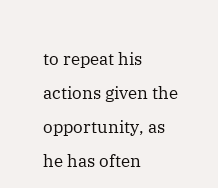to repeat his actions given the opportunity, as he has often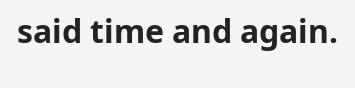said time and again.